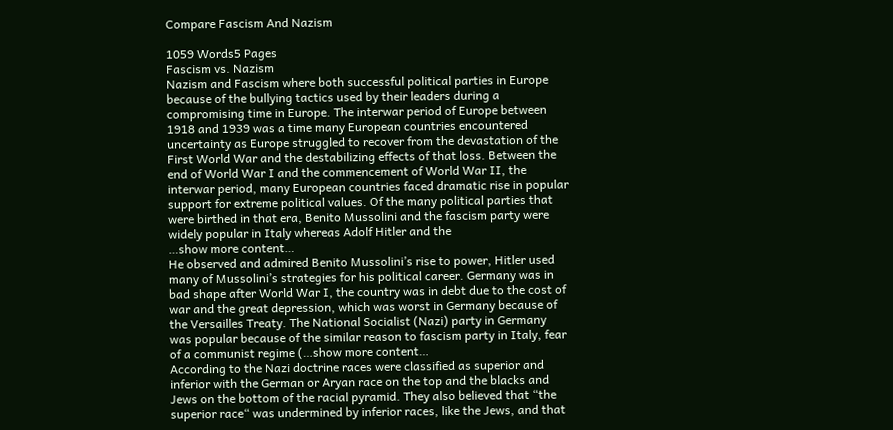Compare Fascism And Nazism

1059 Words5 Pages
Fascism vs. Nazism
Nazism and Fascism where both successful political parties in Europe because of the bullying tactics used by their leaders during a compromising time in Europe. The interwar period of Europe between 1918 and 1939 was a time many European countries encountered uncertainty as Europe struggled to recover from the devastation of the First World War and the destabilizing effects of that loss. Between the end of World War I and the commencement of World War II, the interwar period, many European countries faced dramatic rise in popular support for extreme political values. Of the many political parties that were birthed in that era, Benito Mussolini and the fascism party were widely popular in Italy whereas Adolf Hitler and the
…show more content…
He observed and admired Benito Mussolini’s rise to power, Hitler used many of Mussolini’s strategies for his political career. Germany was in bad shape after World War I, the country was in debt due to the cost of war and the great depression, which was worst in Germany because of the Versailles Treaty. The National Socialist (Nazi) party in Germany was popular because of the similar reason to fascism party in Italy, fear of a communist regime (…show more content…
According to the Nazi doctrine races were classified as superior and inferior with the German or Aryan race on the top and the blacks and Jews on the bottom of the racial pyramid. They also believed that “the superior race“ was undermined by inferior races, like the Jews, and that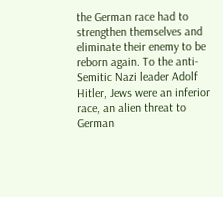the German race had to strengthen themselves and eliminate their enemy to be reborn again. To the anti-Semitic Nazi leader Adolf Hitler, Jews were an inferior race, an alien threat to German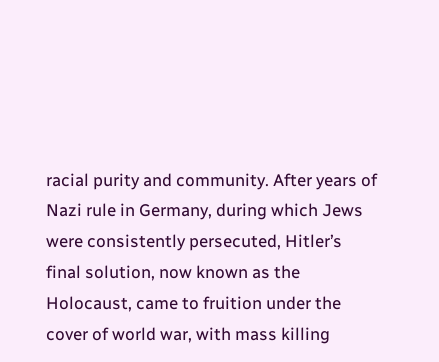racial purity and community. After years of Nazi rule in Germany, during which Jews were consistently persecuted, Hitler’s final solution, now known as the Holocaust, came to fruition under the cover of world war, with mass killing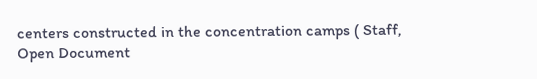centers constructed in the concentration camps ( Staff,
Open Document